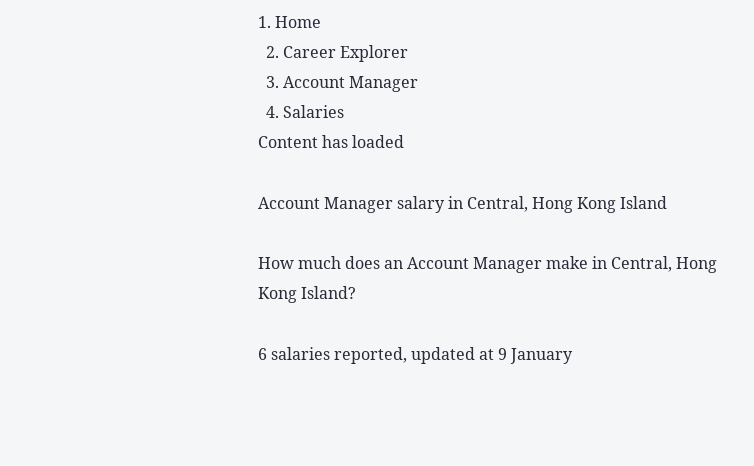1. Home
  2. Career Explorer
  3. Account Manager
  4. Salaries
Content has loaded

Account Manager salary in Central, Hong Kong Island

How much does an Account Manager make in Central, Hong Kong Island?

6 salaries reported, updated at 9 January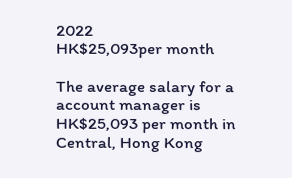2022
HK$25,093per month

The average salary for a account manager is HK$25,093 per month in Central, Hong Kong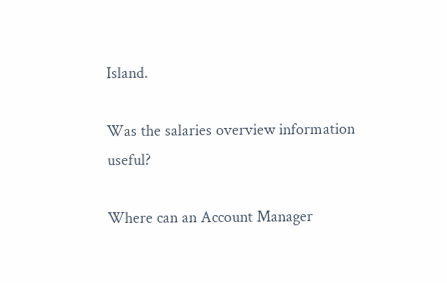Island.

Was the salaries overview information useful?

Where can an Account Manager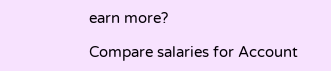earn more?

Compare salaries for Account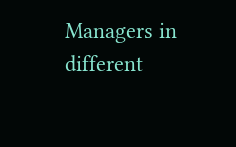Managers in different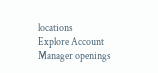locations
Explore Account Manager openings